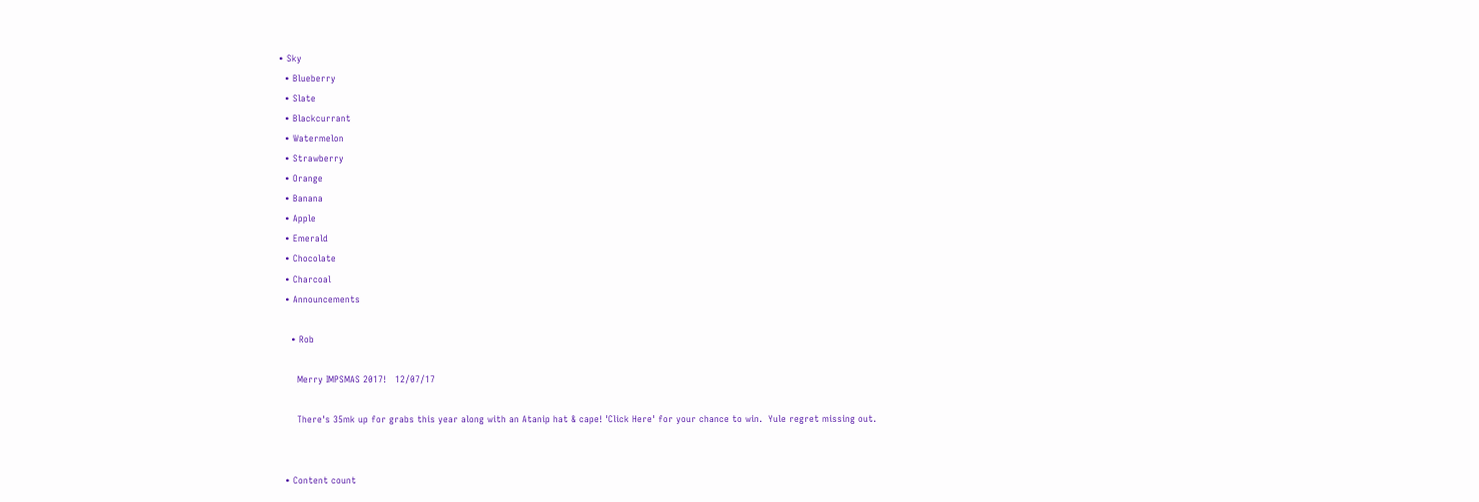• Sky
  • Blueberry
  • Slate
  • Blackcurrant
  • Watermelon
  • Strawberry
  • Orange
  • Banana
  • Apple
  • Emerald
  • Chocolate
  • Charcoal
  • Announcements

    • Rob

      Merry IMPSMAS 2017!   12/07/17

      There's 35mk up for grabs this year along with an Atanip hat & cape! 'Click Here' for your chance to win.  Yule regret missing out.


  • Content count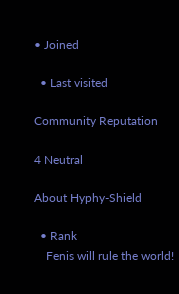• Joined

  • Last visited

Community Reputation

4 Neutral

About Hyphy-Shield

  • Rank
    Fenis will rule the world!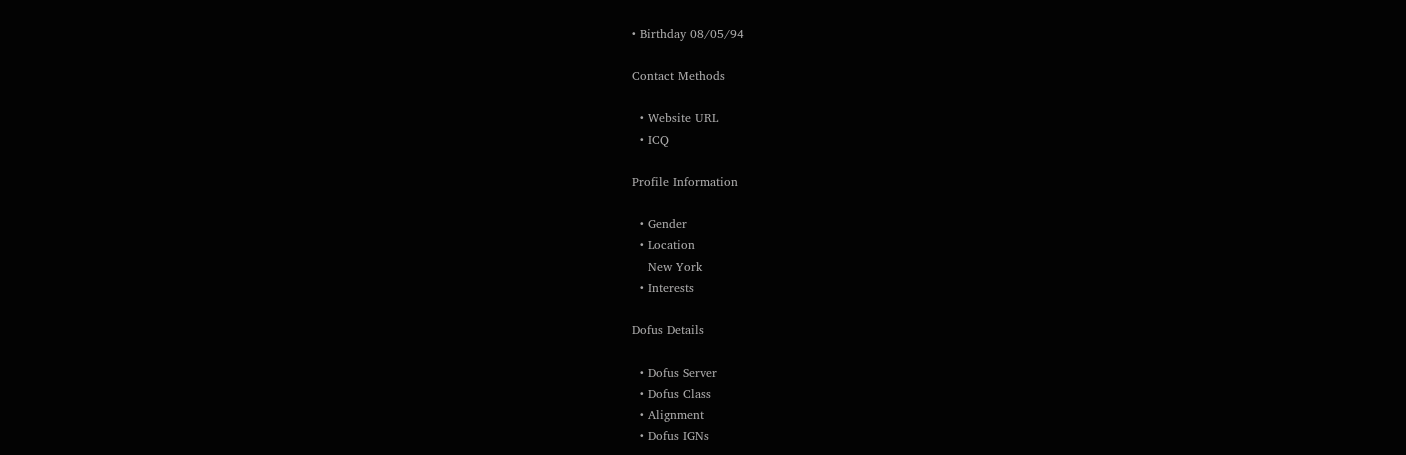• Birthday 08/05/94

Contact Methods

  • Website URL
  • ICQ

Profile Information

  • Gender
  • Location
    New York
  • Interests

Dofus Details

  • Dofus Server
  • Dofus Class
  • Alignment
  • Dofus IGNs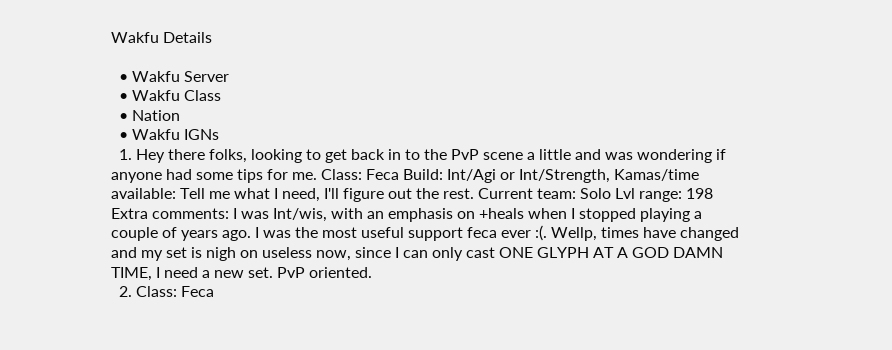Wakfu Details

  • Wakfu Server
  • Wakfu Class
  • Nation
  • Wakfu IGNs
  1. Hey there folks, looking to get back in to the PvP scene a little and was wondering if anyone had some tips for me. Class: Feca Build: Int/Agi or Int/Strength, Kamas/time available: Tell me what I need, I'll figure out the rest. Current team: Solo Lvl range: 198 Extra comments: I was Int/wis, with an emphasis on +heals when I stopped playing a couple of years ago. I was the most useful support feca ever :(. Wellp, times have changed and my set is nigh on useless now, since I can only cast ONE GLYPH AT A GOD DAMN TIME, I need a new set. PvP oriented.
  2. Class: Feca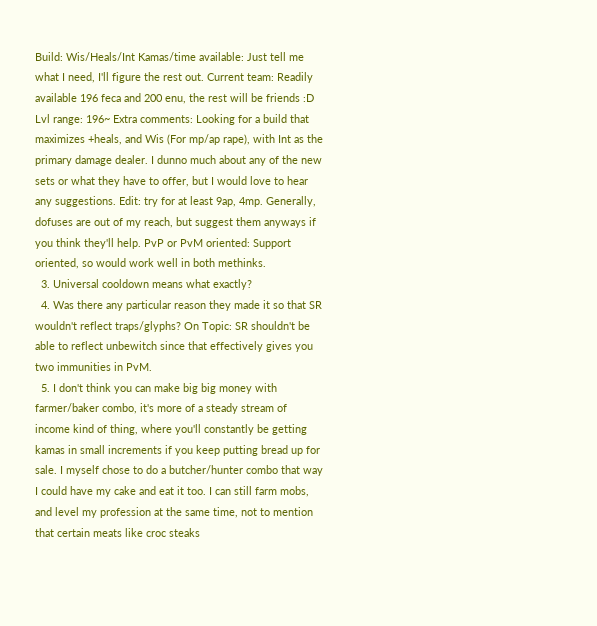Build: Wis/Heals/Int Kamas/time available: Just tell me what I need, I'll figure the rest out. Current team: Readily available 196 feca and 200 enu, the rest will be friends :D Lvl range: 196~ Extra comments: Looking for a build that maximizes +heals, and Wis (For mp/ap rape), with Int as the primary damage dealer. I dunno much about any of the new sets or what they have to offer, but I would love to hear any suggestions. Edit: try for at least 9ap, 4mp. Generally, dofuses are out of my reach, but suggest them anyways if you think they'll help. PvP or PvM oriented: Support oriented, so would work well in both methinks.
  3. Universal cooldown means what exactly?
  4. Was there any particular reason they made it so that SR wouldn't reflect traps/glyphs? On Topic: SR shouldn't be able to reflect unbewitch since that effectively gives you two immunities in PvM.
  5. I don't think you can make big big money with farmer/baker combo, it's more of a steady stream of income kind of thing, where you'll constantly be getting kamas in small increments if you keep putting bread up for sale. I myself chose to do a butcher/hunter combo that way I could have my cake and eat it too. I can still farm mobs, and level my profession at the same time, not to mention that certain meats like croc steaks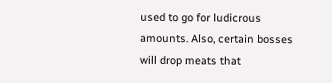used to go for ludicrous amounts. Also, certain bosses will drop meats that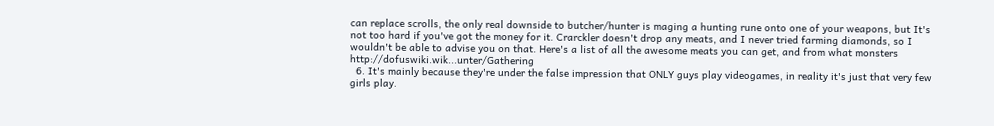can replace scrolls, the only real downside to butcher/hunter is maging a hunting rune onto one of your weapons, but It's not too hard if you've got the money for it. Crarckler doesn't drop any meats, and I never tried farming diamonds, so I wouldn't be able to advise you on that. Here's a list of all the awesome meats you can get, and from what monsters http://dofuswiki.wik...unter/Gathering
  6. It's mainly because they're under the false impression that ONLY guys play videogames, in reality it's just that very few girls play.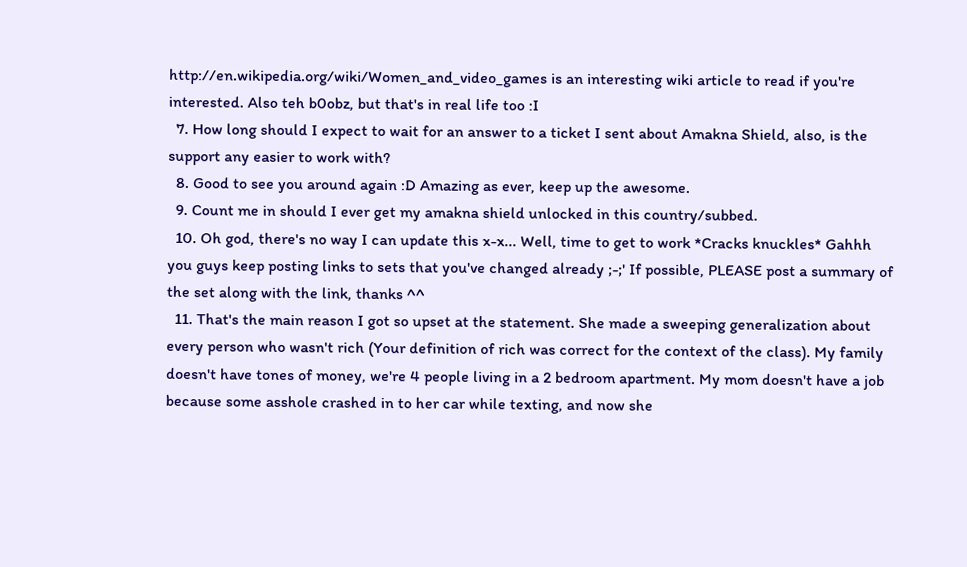http://en.wikipedia.org/wiki/Women_and_video_games is an interesting wiki article to read if you're interested. Also teh b0obz, but that's in real life too :I
  7. How long should I expect to wait for an answer to a ticket I sent about Amakna Shield, also, is the support any easier to work with?
  8. Good to see you around again :D Amazing as ever, keep up the awesome.
  9. Count me in should I ever get my amakna shield unlocked in this country/subbed.
  10. Oh god, there's no way I can update this x-x... Well, time to get to work *Cracks knuckles* Gahhh you guys keep posting links to sets that you've changed already ;-;' If possible, PLEASE post a summary of the set along with the link, thanks ^^
  11. That's the main reason I got so upset at the statement. She made a sweeping generalization about every person who wasn't rich (Your definition of rich was correct for the context of the class). My family doesn't have tones of money, we're 4 people living in a 2 bedroom apartment. My mom doesn't have a job because some asshole crashed in to her car while texting, and now she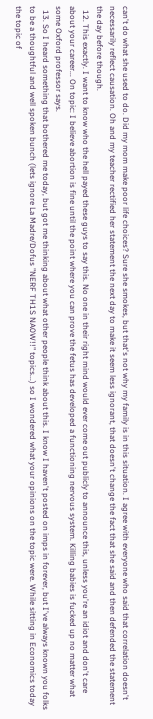can't do what she used to do. Did my mom make poor life choices? Sure she smokes, but that's not why my family is in this situation. I agree with everyone who said that correlation doesn't necessarily reflect causation. Oh and my teacher rectified her statement the next day to make it seem less ignorant, that doesn't change the fact that she said and then defended the statement the day before though.
  12. This exactly. I want to know who the hell payed these guys to say this. No one in their right mind would ever come out publicly to announce this, unless you're an idiot and don't care about your career... On topic: I believe abortion is fine until the point where you can prove the fetus has developed a functioning nervous system. Killing babies is fucked up no matter what some Oxford professor says.
  13. So I heard something that bothered me today, but got me thinking about what other people think about this. I know I haven't posted on imps in forever, but I've always known you folks to be a thoughtful and well spoken bunch (lets ignore La Madre/Dofus "NERF TH1S NA0W!!" topics...) so I wondered what your opinions on the topic were. While sitting in Economics today the topic of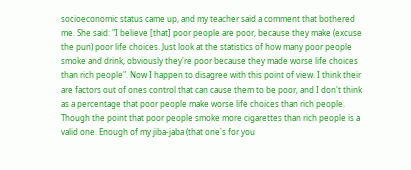socioeconomic status came up, and my teacher said a comment that bothered me. She said: "I believe [that] poor people are poor, because they make (excuse the pun) poor life choices. Just look at the statistics of how many poor people smoke and drink, obviously they're poor because they made worse life choices than rich people". Now I happen to disagree with this point of view. I think their are factors out of ones control that can cause them to be poor, and I don't think as a percentage that poor people make worse life choices than rich people. Though the point that poor people smoke more cigarettes than rich people is a valid one. Enough of my jiba-jaba (that one's for you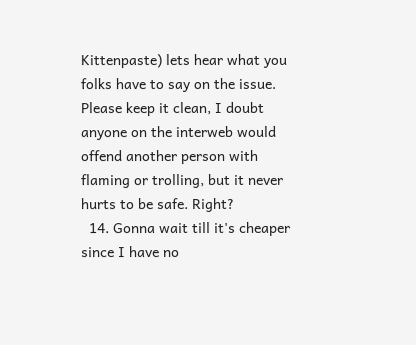Kittenpaste) lets hear what you folks have to say on the issue. Please keep it clean, I doubt anyone on the interweb would offend another person with flaming or trolling, but it never hurts to be safe. Right?
  14. Gonna wait till it's cheaper since I have no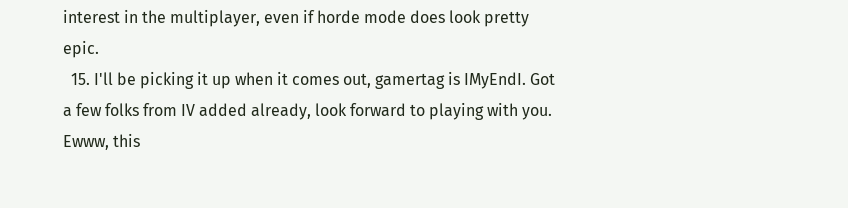interest in the multiplayer, even if horde mode does look pretty epic.
  15. I'll be picking it up when it comes out, gamertag is IMyEndI. Got a few folks from IV added already, look forward to playing with you. Ewww, this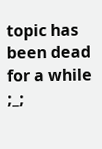topic has been dead for a while ;_;